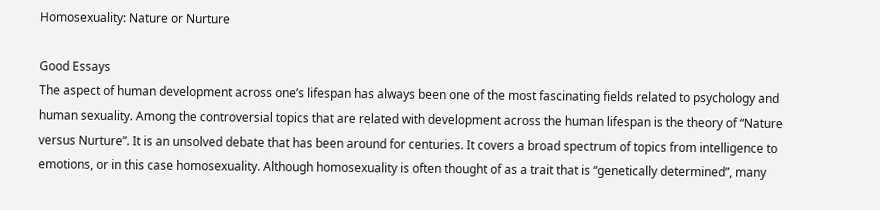Homosexuality: Nature or Nurture

Good Essays
The aspect of human development across one’s lifespan has always been one of the most fascinating fields related to psychology and human sexuality. Among the controversial topics that are related with development across the human lifespan is the theory of “Nature versus Nurture”. It is an unsolved debate that has been around for centuries. It covers a broad spectrum of topics from intelligence to emotions, or in this case homosexuality. Although homosexuality is often thought of as a trait that is “genetically determined”, many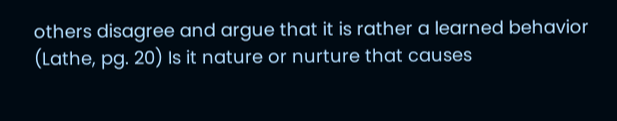others disagree and argue that it is rather a learned behavior (Lathe, pg. 20) Is it nature or nurture that causes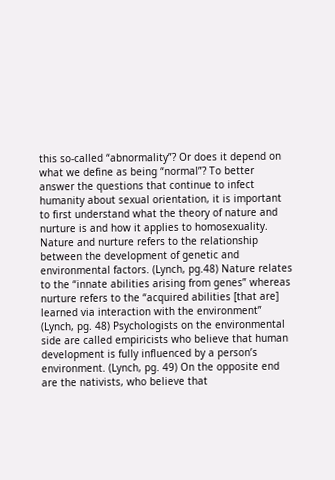this so-called “abnormality”? Or does it depend on what we define as being “normal”? To better answer the questions that continue to infect humanity about sexual orientation, it is important to first understand what the theory of nature and nurture is and how it applies to homosexuality.
Nature and nurture refers to the relationship between the development of genetic and environmental factors. (Lynch, pg.48) Nature relates to the “innate abilities arising from genes” whereas nurture refers to the “acquired abilities [that are] learned via interaction with the environment” (Lynch, pg. 48) Psychologists on the environmental side are called empiricists who believe that human development is fully influenced by a person’s environment. (Lynch, pg. 49) On the opposite end are the nativists, who believe that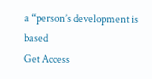a “person’s development is based
Get Access